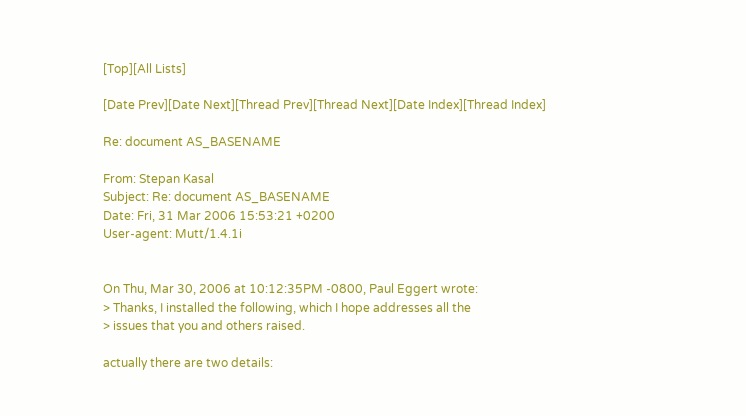[Top][All Lists]

[Date Prev][Date Next][Thread Prev][Thread Next][Date Index][Thread Index]

Re: document AS_BASENAME

From: Stepan Kasal
Subject: Re: document AS_BASENAME
Date: Fri, 31 Mar 2006 15:53:21 +0200
User-agent: Mutt/1.4.1i


On Thu, Mar 30, 2006 at 10:12:35PM -0800, Paul Eggert wrote:
> Thanks, I installed the following, which I hope addresses all the
> issues that you and others raised.

actually there are two details: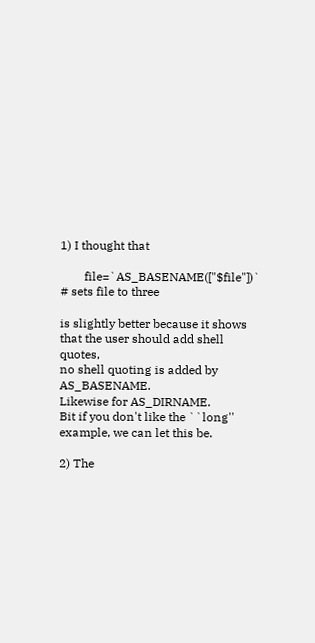1) I thought that

        file=`AS_BASENAME(["$file"])`  # sets file to three

is slightly better because it shows that the user should add shell quotes,
no shell quoting is added by AS_BASENAME.
Likewise for AS_DIRNAME.
Bit if you don't like the ``long'' example, we can let this be.

2) The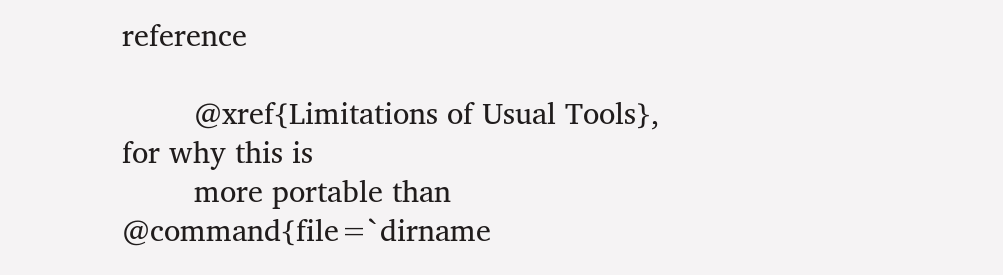reference

        @xref{Limitations of Usual Tools}, for why this is
        more portable than @command{file=`dirname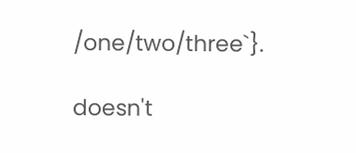/one/two/three`}.

doesn't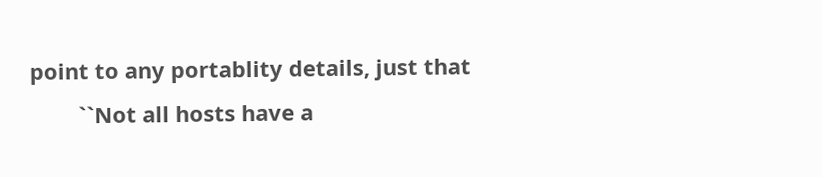point to any portablity details, just that
        ``Not all hosts have a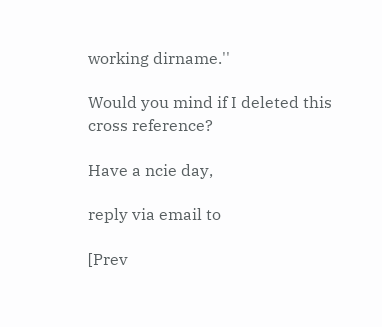working dirname.''

Would you mind if I deleted this cross reference?

Have a ncie day,

reply via email to

[Prev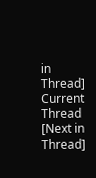in Thread] Current Thread [Next in Thread]